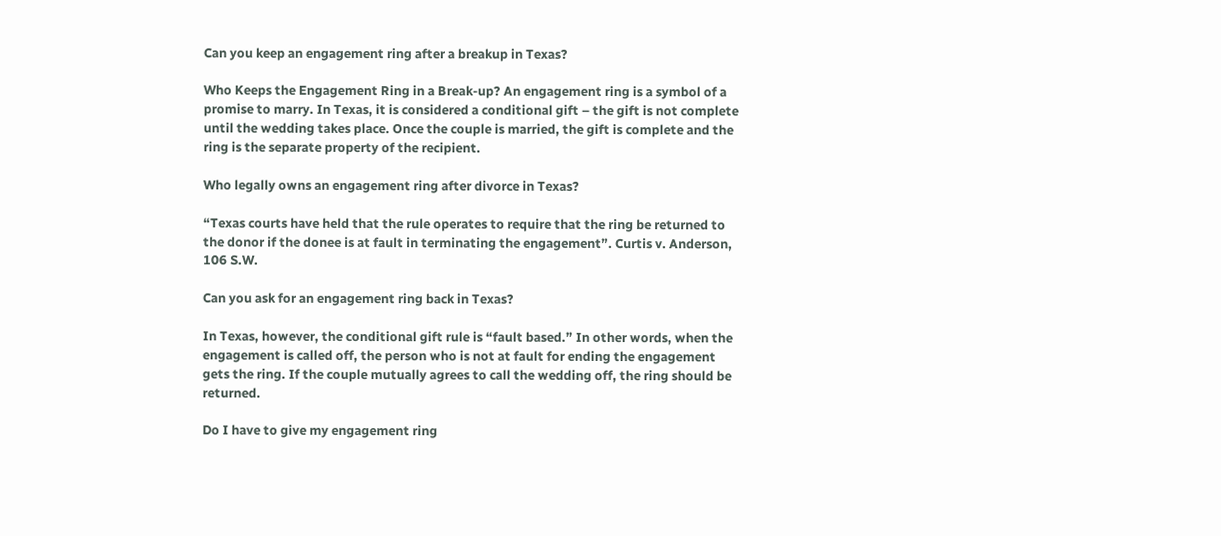Can you keep an engagement ring after a breakup in Texas?

Who Keeps the Engagement Ring in a Break-up? An engagement ring is a symbol of a promise to marry. In Texas, it is considered a conditional gift – the gift is not complete until the wedding takes place. Once the couple is married, the gift is complete and the ring is the separate property of the recipient.

Who legally owns an engagement ring after divorce in Texas?

“Texas courts have held that the rule operates to require that the ring be returned to the donor if the donee is at fault in terminating the engagement”. Curtis v. Anderson, 106 S.W.

Can you ask for an engagement ring back in Texas?

In Texas, however, the conditional gift rule is “fault based.” In other words, when the engagement is called off, the person who is not at fault for ending the engagement gets the ring. If the couple mutually agrees to call the wedding off, the ring should be returned.

Do I have to give my engagement ring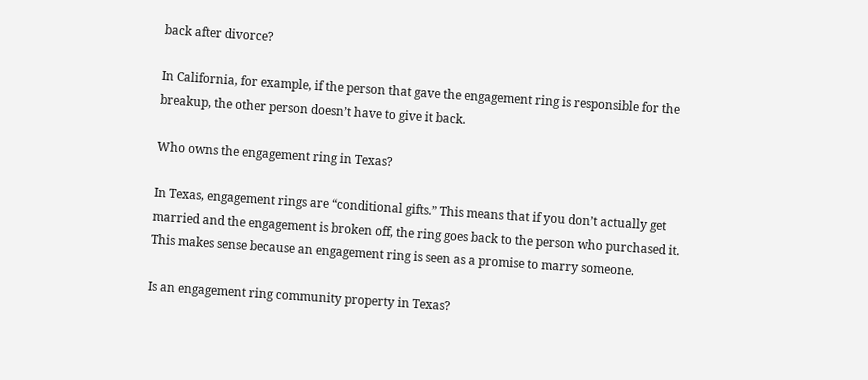back after divorce?

In California, for example, if the person that gave the engagement ring is responsible for the breakup, the other person doesn’t have to give it back.

Who owns the engagement ring in Texas?

In Texas, engagement rings are “conditional gifts.” This means that if you don’t actually get married and the engagement is broken off, the ring goes back to the person who purchased it. This makes sense because an engagement ring is seen as a promise to marry someone.

Is an engagement ring community property in Texas?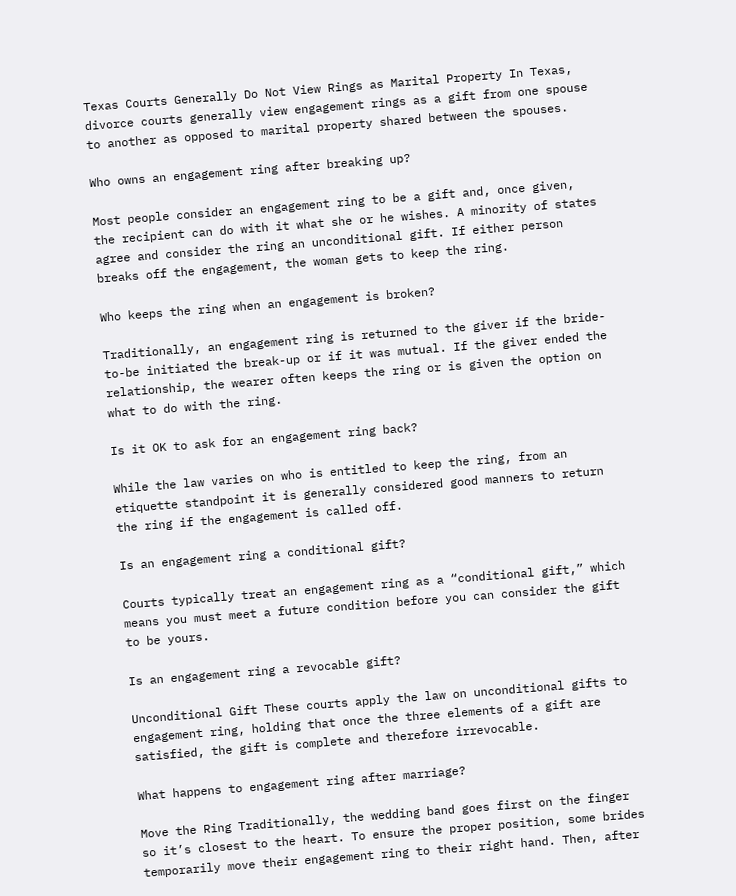Texas Courts Generally Do Not View Rings as Marital Property In Texas, divorce courts generally view engagement rings as a gift from one spouse to another as opposed to marital property shared between the spouses.

Who owns an engagement ring after breaking up?

Most people consider an engagement ring to be a gift and, once given, the recipient can do with it what she or he wishes. A minority of states agree and consider the ring an unconditional gift. If either person breaks off the engagement, the woman gets to keep the ring.

Who keeps the ring when an engagement is broken?

Traditionally, an engagement ring is returned to the giver if the bride-to-be initiated the break-up or if it was mutual. If the giver ended the relationship, the wearer often keeps the ring or is given the option on what to do with the ring.

Is it OK to ask for an engagement ring back?

While the law varies on who is entitled to keep the ring, from an etiquette standpoint it is generally considered good manners to return the ring if the engagement is called off.

Is an engagement ring a conditional gift?

Courts typically treat an engagement ring as a “conditional gift,” which means you must meet a future condition before you can consider the gift to be yours.

Is an engagement ring a revocable gift?

Unconditional Gift These courts apply the law on unconditional gifts to engagement ring, holding that once the three elements of a gift are satisfied, the gift is complete and therefore irrevocable.

What happens to engagement ring after marriage?

Move the Ring Traditionally, the wedding band goes first on the finger so it’s closest to the heart. To ensure the proper position, some brides temporarily move their engagement ring to their right hand. Then, after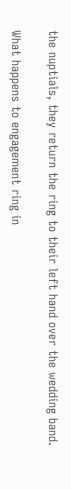the nuptials, they return the ring to their left hand over the wedding band.

What happens to engagement ring in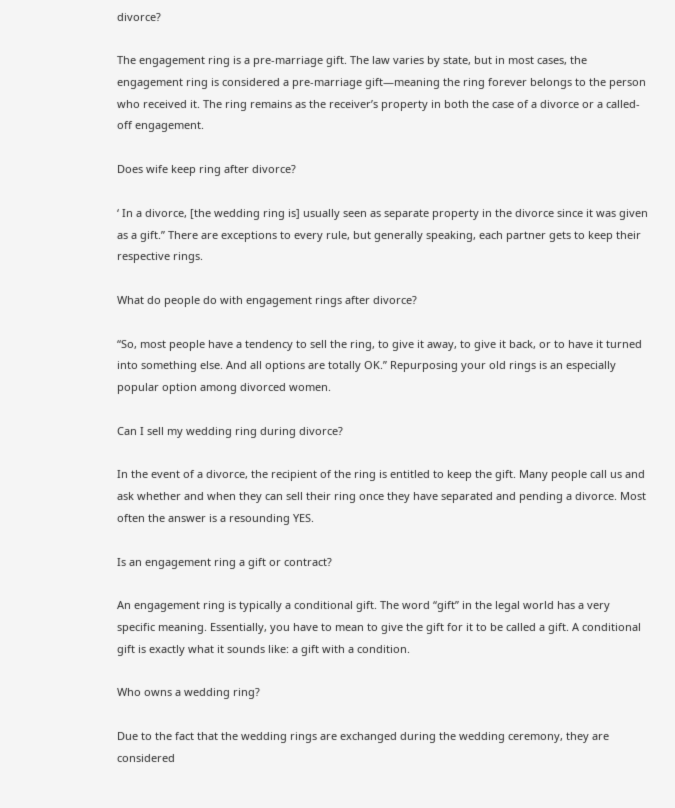divorce?

The engagement ring is a pre-marriage gift. The law varies by state, but in most cases, the engagement ring is considered a pre-marriage gift—meaning the ring forever belongs to the person who received it. The ring remains as the receiver’s property in both the case of a divorce or a called-off engagement.

Does wife keep ring after divorce?

‘ In a divorce, [the wedding ring is] usually seen as separate property in the divorce since it was given as a gift.” There are exceptions to every rule, but generally speaking, each partner gets to keep their respective rings.

What do people do with engagement rings after divorce?

“So, most people have a tendency to sell the ring, to give it away, to give it back, or to have it turned into something else. And all options are totally OK.” Repurposing your old rings is an especially popular option among divorced women.

Can I sell my wedding ring during divorce?

In the event of a divorce, the recipient of the ring is entitled to keep the gift. Many people call us and ask whether and when they can sell their ring once they have separated and pending a divorce. Most often the answer is a resounding YES.

Is an engagement ring a gift or contract?

An engagement ring is typically a conditional gift. The word “gift” in the legal world has a very specific meaning. Essentially, you have to mean to give the gift for it to be called a gift. A conditional gift is exactly what it sounds like: a gift with a condition.

Who owns a wedding ring?

Due to the fact that the wedding rings are exchanged during the wedding ceremony, they are considered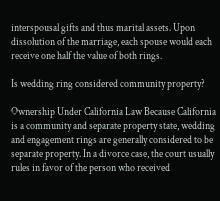interspousal gifts and thus marital assets. Upon dissolution of the marriage, each spouse would each receive one half the value of both rings.

Is wedding ring considered community property?

Ownership Under California Law Because California is a community and separate property state, wedding and engagement rings are generally considered to be separate property. In a divorce case, the court usually rules in favor of the person who received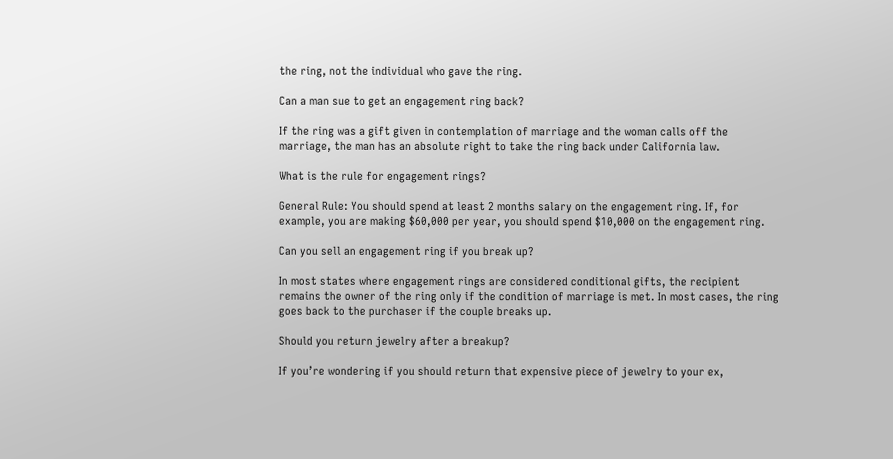the ring, not the individual who gave the ring.

Can a man sue to get an engagement ring back?

If the ring was a gift given in contemplation of marriage and the woman calls off the marriage, the man has an absolute right to take the ring back under California law.

What is the rule for engagement rings?

General Rule: You should spend at least 2 months salary on the engagement ring. If, for example, you are making $60,000 per year, you should spend $10,000 on the engagement ring.

Can you sell an engagement ring if you break up?

In most states where engagement rings are considered conditional gifts, the recipient remains the owner of the ring only if the condition of marriage is met. In most cases, the ring goes back to the purchaser if the couple breaks up.

Should you return jewelry after a breakup?

If you’re wondering if you should return that expensive piece of jewelry to your ex,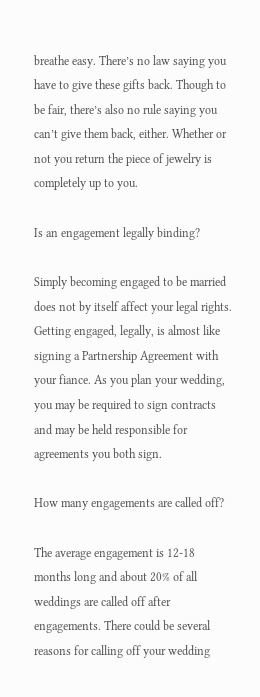breathe easy. There’s no law saying you have to give these gifts back. Though to be fair, there’s also no rule saying you can’t give them back, either. Whether or not you return the piece of jewelry is completely up to you.

Is an engagement legally binding?

Simply becoming engaged to be married does not by itself affect your legal rights. Getting engaged, legally, is almost like signing a Partnership Agreement with your fiance. As you plan your wedding, you may be required to sign contracts and may be held responsible for agreements you both sign.

How many engagements are called off?

The average engagement is 12-18 months long and about 20% of all weddings are called off after engagements. There could be several reasons for calling off your wedding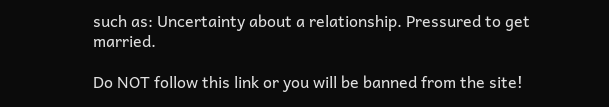such as: Uncertainty about a relationship. Pressured to get married.

Do NOT follow this link or you will be banned from the site!